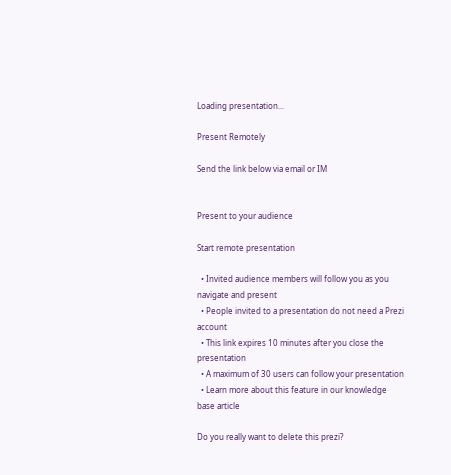Loading presentation...

Present Remotely

Send the link below via email or IM


Present to your audience

Start remote presentation

  • Invited audience members will follow you as you navigate and present
  • People invited to a presentation do not need a Prezi account
  • This link expires 10 minutes after you close the presentation
  • A maximum of 30 users can follow your presentation
  • Learn more about this feature in our knowledge base article

Do you really want to delete this prezi?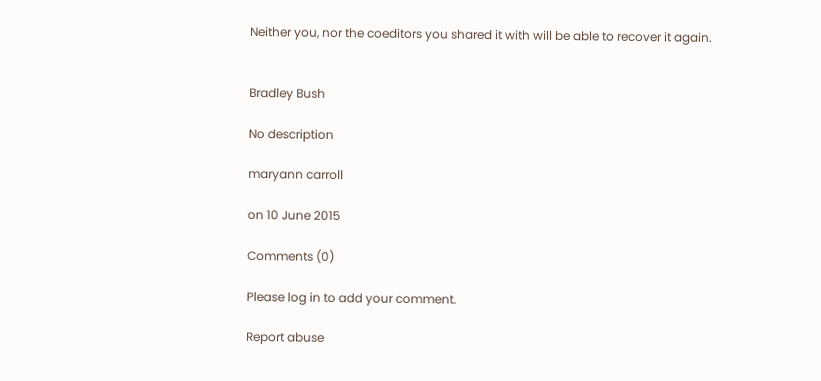Neither you, nor the coeditors you shared it with will be able to recover it again.


Bradley Bush

No description

maryann carroll

on 10 June 2015

Comments (0)

Please log in to add your comment.

Report abuse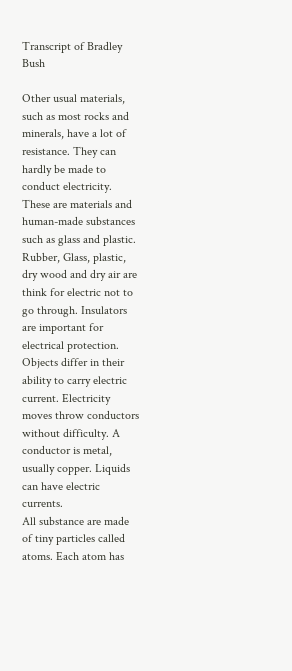Transcript of Bradley Bush

Other usual materials, such as most rocks and minerals, have a lot of resistance. They can hardly be made to conduct electricity. These are materials and human-made substances such as glass and plastic.
Rubber, Glass, plastic, dry wood and dry air are think for electric not to go through. Insulators are important for electrical protection.
Objects differ in their ability to carry electric current. Electricity moves throw conductors without difficulty. A conductor is metal, usually copper. Liquids can have electric currents.
All substance are made of tiny particles called atoms. Each atom has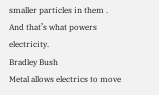smaller particles in them . And that’s what powers electricity.
Bradley Bush
Metal allows electrics to move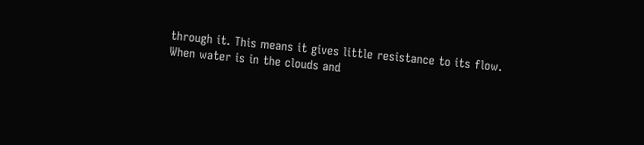through it. This means it gives little resistance to its flow.
When water is in the clouds and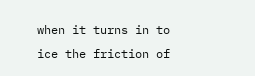when it turns in to ice the friction of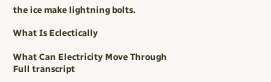the ice make lightning bolts.

What Is Eclectically

What Can Electricity Move Through
Full transcript